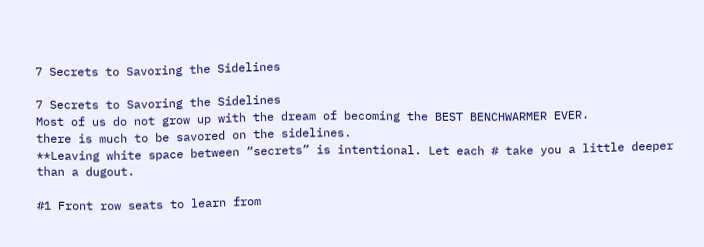7 Secrets to Savoring the Sidelines

7 Secrets to Savoring the Sidelines
Most of us do not grow up with the dream of becoming the BEST BENCHWARMER EVER.
there is much to be savored on the sidelines.
**Leaving white space between “secrets” is intentional. Let each # take you a little deeper than a dugout.

#1 Front row seats to learn from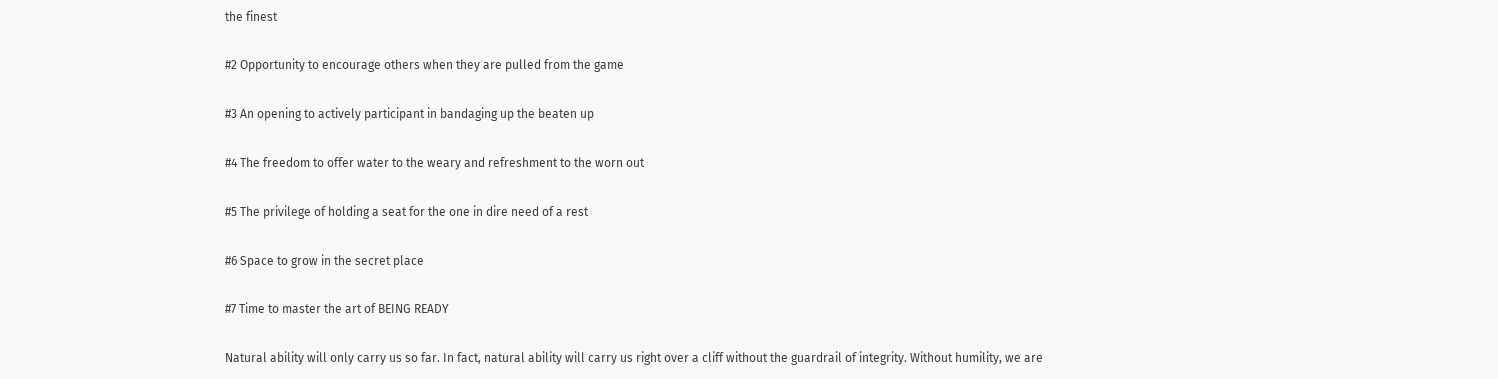the finest

#2 Opportunity to encourage others when they are pulled from the game

#3 An opening to actively participant in bandaging up the beaten up

#4 The freedom to offer water to the weary and refreshment to the worn out

#5 The privilege of holding a seat for the one in dire need of a rest

#6 Space to grow in the secret place

#7 Time to master the art of BEING READY

Natural ability will only carry us so far. In fact, natural ability will carry us right over a cliff without the guardrail of integrity. Without humility, we are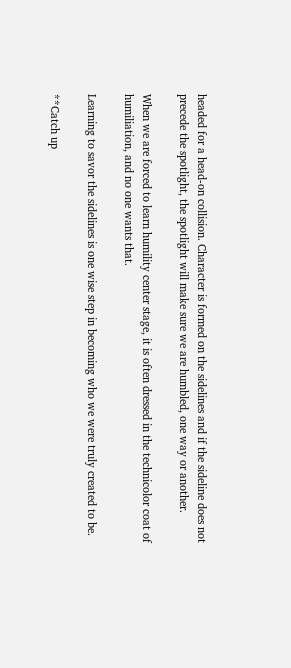headed for a head-on collision. Character is formed on the sidelines and if the sideline does not precede the spotlight, the spotlight will make sure we are humbled, one way or another.

When we are forced to learn humility center stage, it is often dressed in the technicolor coat of humiliation, and no one wants that.

Learning to savor the sidelines is one wise step in becoming who we were truly created to be.

**Catch up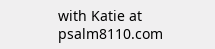with Katie at psalm8110.com